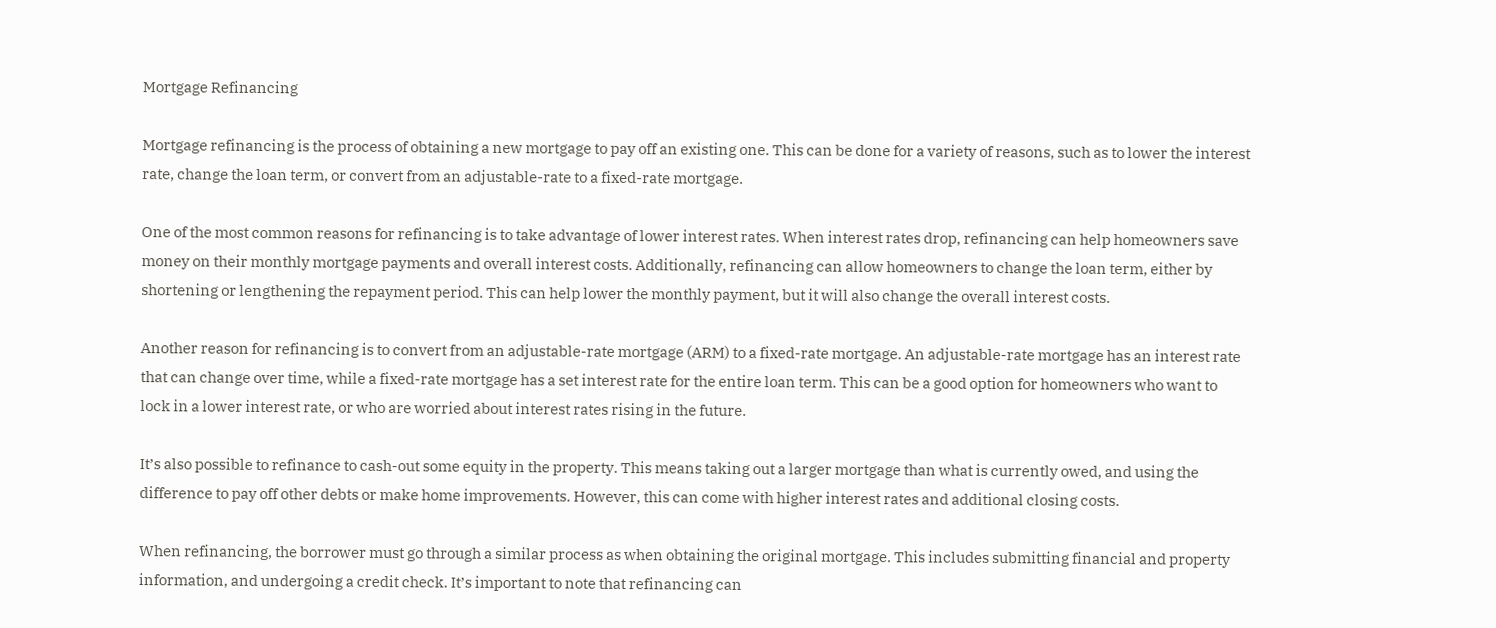Mortgage Refinancing

Mortgage refinancing is the process of obtaining a new mortgage to pay off an existing one. This can be done for a variety of reasons, such as to lower the interest rate, change the loan term, or convert from an adjustable-rate to a fixed-rate mortgage.

One of the most common reasons for refinancing is to take advantage of lower interest rates. When interest rates drop, refinancing can help homeowners save money on their monthly mortgage payments and overall interest costs. Additionally, refinancing can allow homeowners to change the loan term, either by shortening or lengthening the repayment period. This can help lower the monthly payment, but it will also change the overall interest costs.

Another reason for refinancing is to convert from an adjustable-rate mortgage (ARM) to a fixed-rate mortgage. An adjustable-rate mortgage has an interest rate that can change over time, while a fixed-rate mortgage has a set interest rate for the entire loan term. This can be a good option for homeowners who want to lock in a lower interest rate, or who are worried about interest rates rising in the future.

It’s also possible to refinance to cash-out some equity in the property. This means taking out a larger mortgage than what is currently owed, and using the difference to pay off other debts or make home improvements. However, this can come with higher interest rates and additional closing costs.

When refinancing, the borrower must go through a similar process as when obtaining the original mortgage. This includes submitting financial and property information, and undergoing a credit check. It’s important to note that refinancing can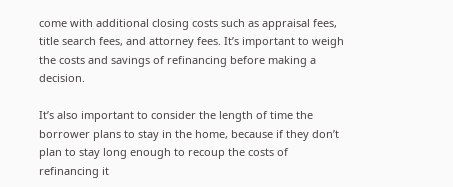come with additional closing costs such as appraisal fees, title search fees, and attorney fees. It’s important to weigh the costs and savings of refinancing before making a decision.

It’s also important to consider the length of time the borrower plans to stay in the home, because if they don’t plan to stay long enough to recoup the costs of refinancing it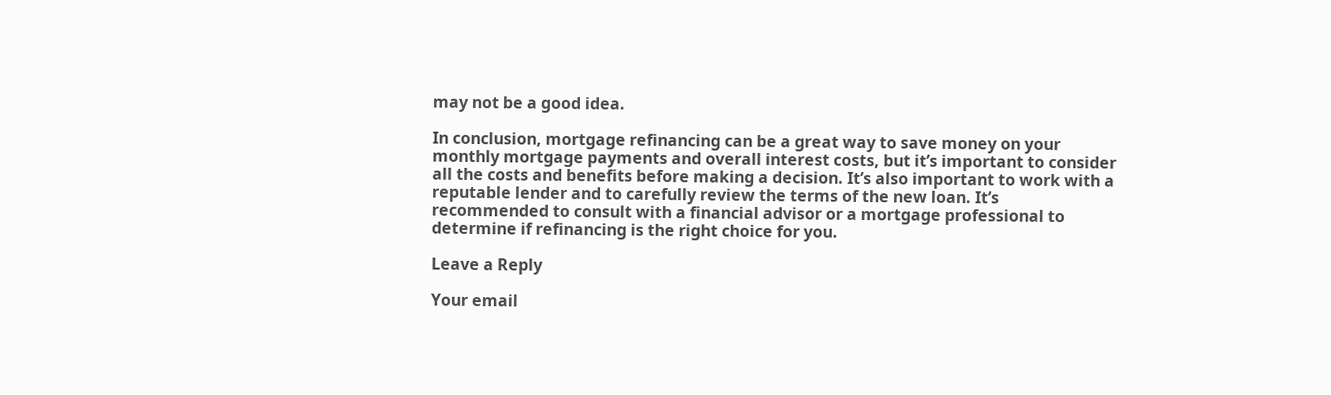may not be a good idea.

In conclusion, mortgage refinancing can be a great way to save money on your monthly mortgage payments and overall interest costs, but it’s important to consider all the costs and benefits before making a decision. It’s also important to work with a reputable lender and to carefully review the terms of the new loan. It’s recommended to consult with a financial advisor or a mortgage professional to determine if refinancing is the right choice for you.

Leave a Reply

Your email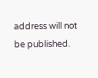address will not be published.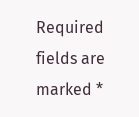Required fields are marked *